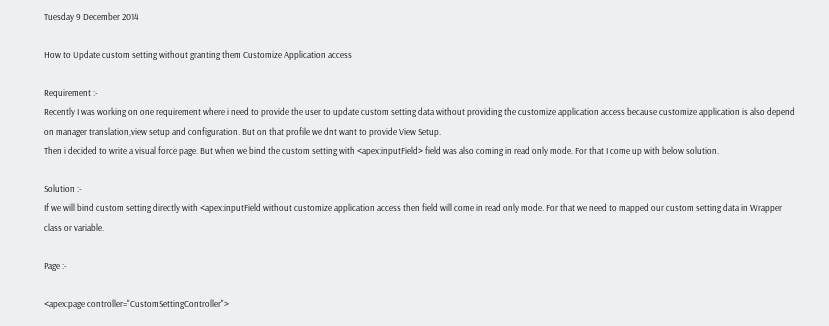Tuesday 9 December 2014

How to Update custom setting without granting them Customize Application access

Requirement :-
Recently I was working on one requirement where i need to provide the user to update custom setting data without providing the customize application access because customize application is also depend on manager translation,view setup and configuration. But on that profile we dnt want to provide View Setup.
Then i decided to write a visual force page. But when we bind the custom setting with <apex:inputField> field was also coming in read only mode. For that I come up with below solution.

Solution :-
If we will bind custom setting directly with <apex:inputField without customize application access then field will come in read only mode. For that we need to mapped our custom setting data in Wrapper class or variable.

Page :-

<apex:page controller="CustomSettingController">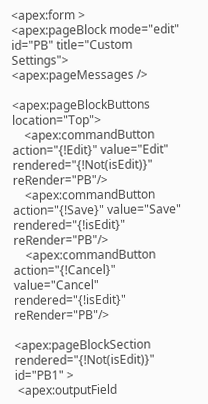<apex:form >
<apex:pageBlock mode="edit" id="PB" title="Custom Settings">
<apex:pageMessages />

<apex:pageBlockButtons location="Top">
    <apex:commandButton action="{!Edit}" value="Edit" rendered="{!Not(isEdit)}" reRender="PB"/>
    <apex:commandButton action="{!Save}" value="Save" rendered="{!isEdit}" reRender="PB"/>
    <apex:commandButton action="{!Cancel}" value="Cancel" rendered="{!isEdit}" reRender="PB"/>

<apex:pageBlockSection rendered="{!Not(isEdit)}" id="PB1" >
 <apex:outputField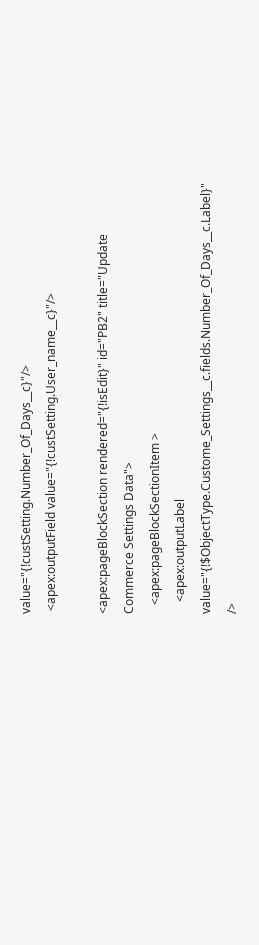value="{!custSetting.Number_Of_Days__c}"/>
 <apex:outputField value="{!custSetting.User_name__c}"/>

<apex:pageBlockSection rendered="{!isEdit}" id="PB2" title="Update Commerce Settings Data">
   <apex:pageBlockSectionItem >
    <apex:outputLabel value="{!$ObjectType.Custome_Settings__c.fields.Number_Of_Days__c.Label}" />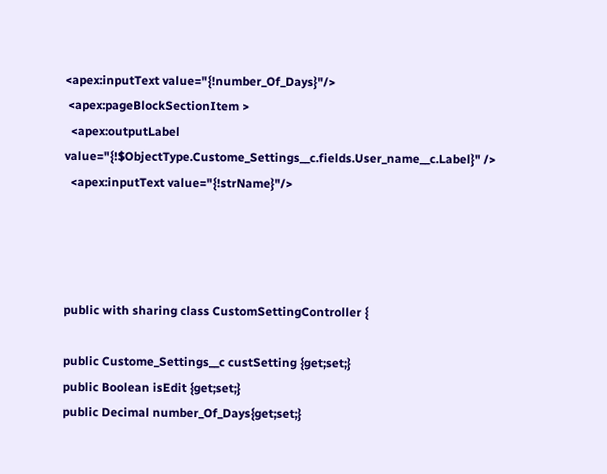<apex:inputText value="{!number_Of_Days}"/>
 <apex:pageBlockSectionItem >
  <apex:outputLabel value="{!$ObjectType.Custome_Settings__c.fields.User_name__c.Label}" />
  <apex:inputText value="{!strName}"/>




public with sharing class CustomSettingController {

public Custome_Settings__c custSetting {get;set;}
public Boolean isEdit {get;set;}
public Decimal number_Of_Days{get;set;}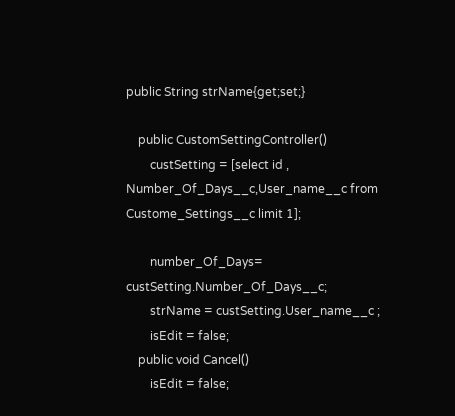public String strName{get;set;}

    public CustomSettingController()
        custSetting = [select id , Number_Of_Days__c,User_name__c from Custome_Settings__c limit 1];

        number_Of_Days= custSetting.Number_Of_Days__c;
        strName = custSetting.User_name__c ;
        isEdit = false;
    public void Cancel()
        isEdit = false;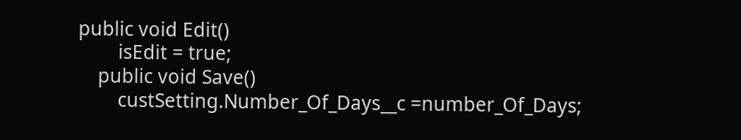public void Edit()
        isEdit = true;
    public void Save()
        custSetting.Number_Of_Days__c =number_Of_Days;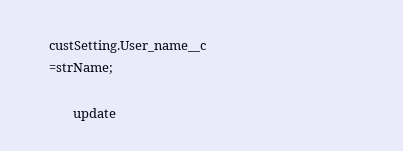custSetting.User_name__c =strName;

        update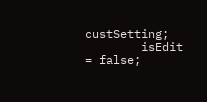custSetting;
        isEdit = false;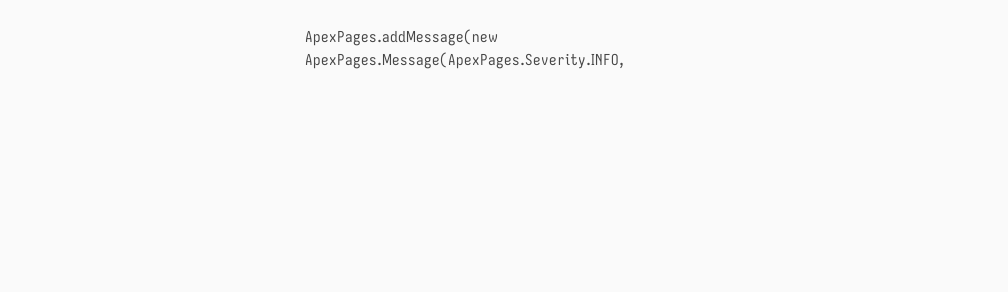ApexPages.addMessage(new ApexPages.Message(ApexPages.Severity.INFO,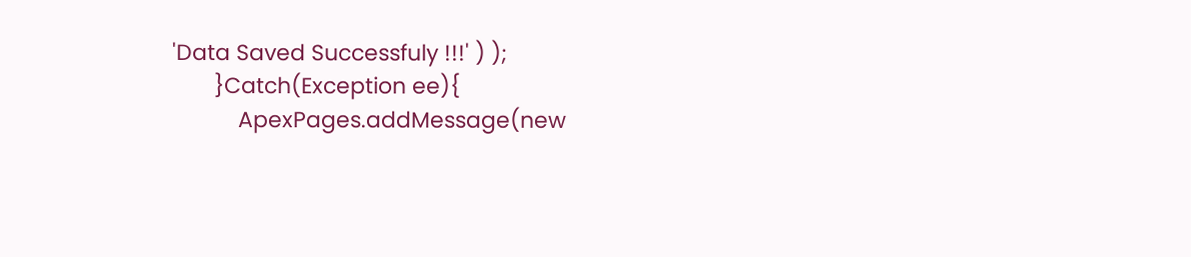'Data Saved Successfuly !!!' ) );
       }Catch(Exception ee){
           ApexPages.addMessage(new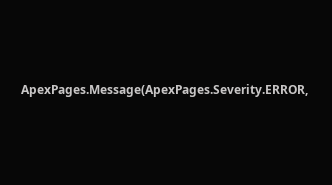ApexPages.Message(ApexPages.Severity.ERROR,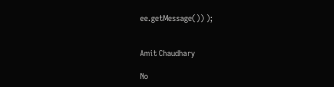ee.getMessage()) );


Amit Chaudhary

No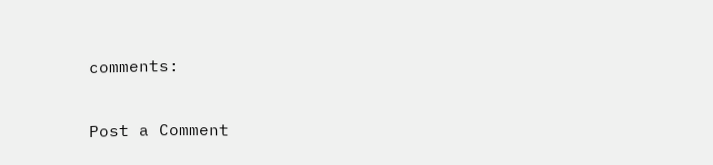comments:

Post a Comment